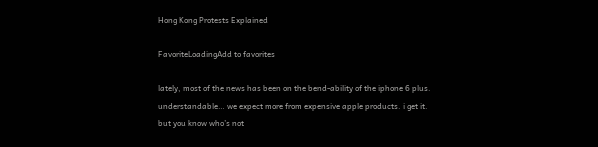Hong Kong Protests Explained

FavoriteLoadingAdd to favorites

lately, most of the news has been on the bend-ability of the iphone 6 plus. understandable… we expect more from expensive apple products. i get it. but you know who’s not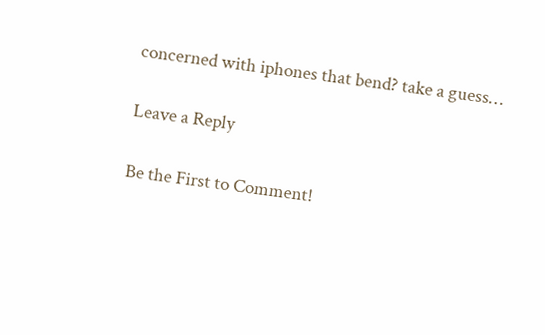concerned with iphones that bend? take a guess…

Leave a Reply

Be the First to Comment!